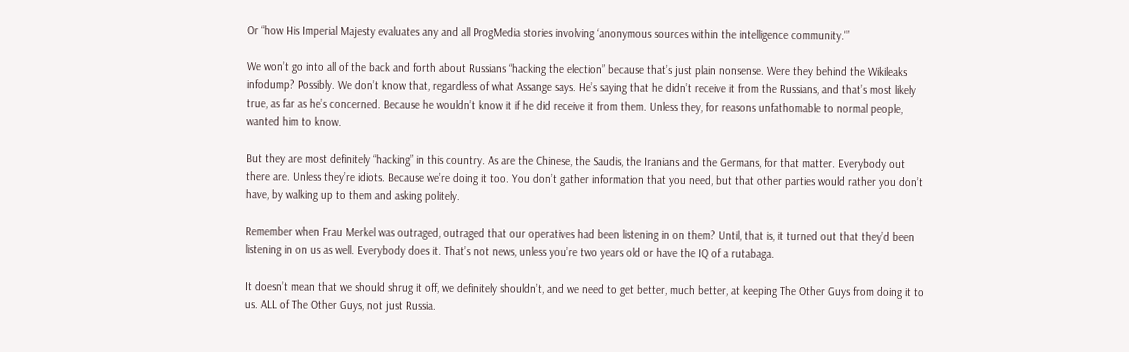Or “how His Imperial Majesty evaluates any and all ProgMedia stories involving ‘anonymous sources within the intelligence community.'”

We won’t go into all of the back and forth about Russians “hacking the election” because that’s just plain nonsense. Were they behind the Wikileaks infodump? Possibly. We don’t know that, regardless of what Assange says. He’s saying that he didn’t receive it from the Russians, and that’s most likely true, as far as he’s concerned. Because he wouldn’t know it if he did receive it from them. Unless they, for reasons unfathomable to normal people, wanted him to know.

But they are most definitely “hacking” in this country. As are the Chinese, the Saudis, the Iranians and the Germans, for that matter. Everybody out there are. Unless they’re idiots. Because we’re doing it too. You don’t gather information that you need, but that other parties would rather you don’t have, by walking up to them and asking politely.

Remember when Frau Merkel was outraged, outraged that our operatives had been listening in on them? Until, that is, it turned out that they’d been listening in on us as well. Everybody does it. That’s not news, unless you’re two years old or have the IQ of a rutabaga.

It doesn’t mean that we should shrug it off, we definitely shouldn’t, and we need to get better, much better, at keeping The Other Guys from doing it to us. ALL of The Other Guys, not just Russia.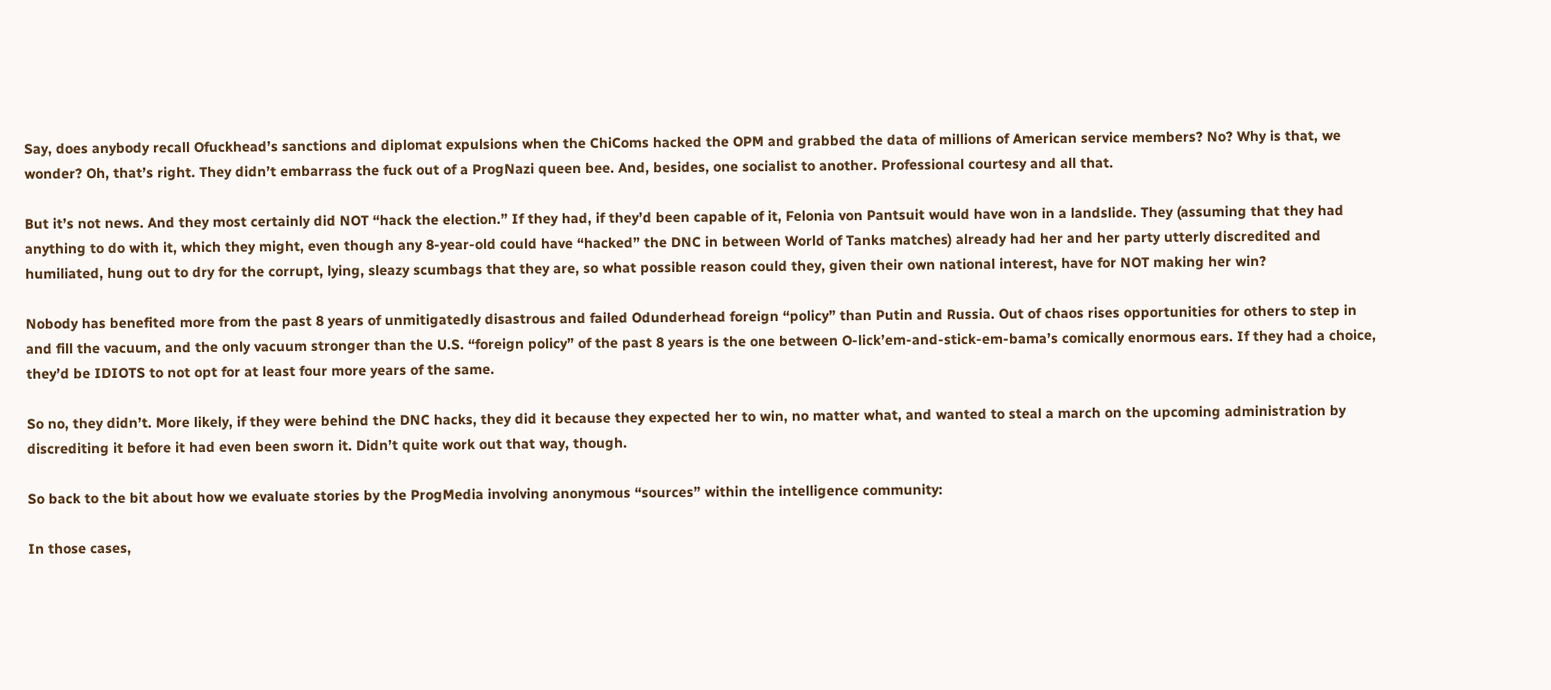Say, does anybody recall Ofuckhead’s sanctions and diplomat expulsions when the ChiComs hacked the OPM and grabbed the data of millions of American service members? No? Why is that, we wonder? Oh, that’s right. They didn’t embarrass the fuck out of a ProgNazi queen bee. And, besides, one socialist to another. Professional courtesy and all that.

But it’s not news. And they most certainly did NOT “hack the election.” If they had, if they’d been capable of it, Felonia von Pantsuit would have won in a landslide. They (assuming that they had anything to do with it, which they might, even though any 8-year-old could have “hacked” the DNC in between World of Tanks matches) already had her and her party utterly discredited and humiliated, hung out to dry for the corrupt, lying, sleazy scumbags that they are, so what possible reason could they, given their own national interest, have for NOT making her win?

Nobody has benefited more from the past 8 years of unmitigatedly disastrous and failed Odunderhead foreign “policy” than Putin and Russia. Out of chaos rises opportunities for others to step in and fill the vacuum, and the only vacuum stronger than the U.S. “foreign policy” of the past 8 years is the one between O-lick’em-and-stick-em-bama’s comically enormous ears. If they had a choice, they’d be IDIOTS to not opt for at least four more years of the same.

So no, they didn’t. More likely, if they were behind the DNC hacks, they did it because they expected her to win, no matter what, and wanted to steal a march on the upcoming administration by discrediting it before it had even been sworn it. Didn’t quite work out that way, though.

So back to the bit about how we evaluate stories by the ProgMedia involving anonymous “sources” within the intelligence community:

In those cases,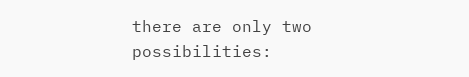there are only two possibilities: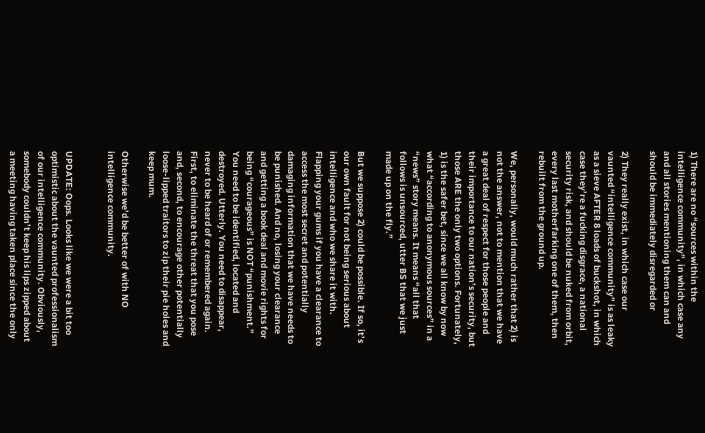1) There are no “sources within the intelligence community”, in which case any and all stories mentioning them can and should be immediately disregarded or

2) They really exist, in which case our vaunted “intelligence community” is as leaky as a sieve AFTER 8 loads of buckshot, in which case they’re a fucking disgrace, a national security risk, and should be nuked from orbit, every last motherfarking one of them, then rebuilt from the ground up.

We, personally, would much rather that 2) is not the answer, not to mention that we have a great deal of respect for those people and their importance to our nation’s security, but those ARE the only two options. Fortunately, 1) is the safer bet, since we all know by now what “according to anonymous sources” in a “news” story means. It means “all that follows is unsourced, utter BS that we just made up on the fly.”

But we suppose 2) could be possible. If so, it’s our own fault for not being serious about intelligence and who we share it with. Flapping your gums if you have a clearance to access the most secret and potentially damaging information that we have needs to be punished. And no, losing your clearance and getting a book deal and movie rights for being “courageous” is NOT “punishment.” You need to be identified, located and destroyed. Utterly. You need to disappear, never to be heard of or remembered again. First, to eliminate the threat that you pose and, second, to encourage other potentially loose-lipped traitors to zip their pie holes and keep mum.

Otherwise we’d be better of with NO intelligence community.


UPDATE: Oops. Looks like we were a bit too optimistic about the vaunted professionalism of our intelligence community. Obviously, somebody couldn’t keep his lips zipped about a meeting having taken place since the only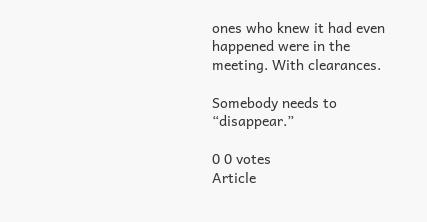ones who knew it had even happened were in the meeting. With clearances.

Somebody needs to “disappear.”

0 0 votes
Article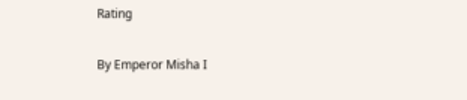Rating

By Emperor Misha I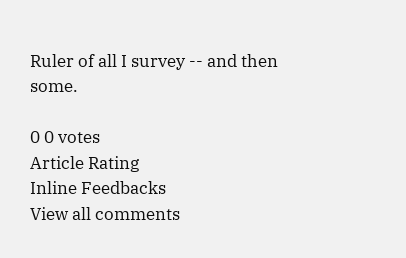Ruler of all I survey -- and then some.

0 0 votes
Article Rating
Inline Feedbacks
View all comments